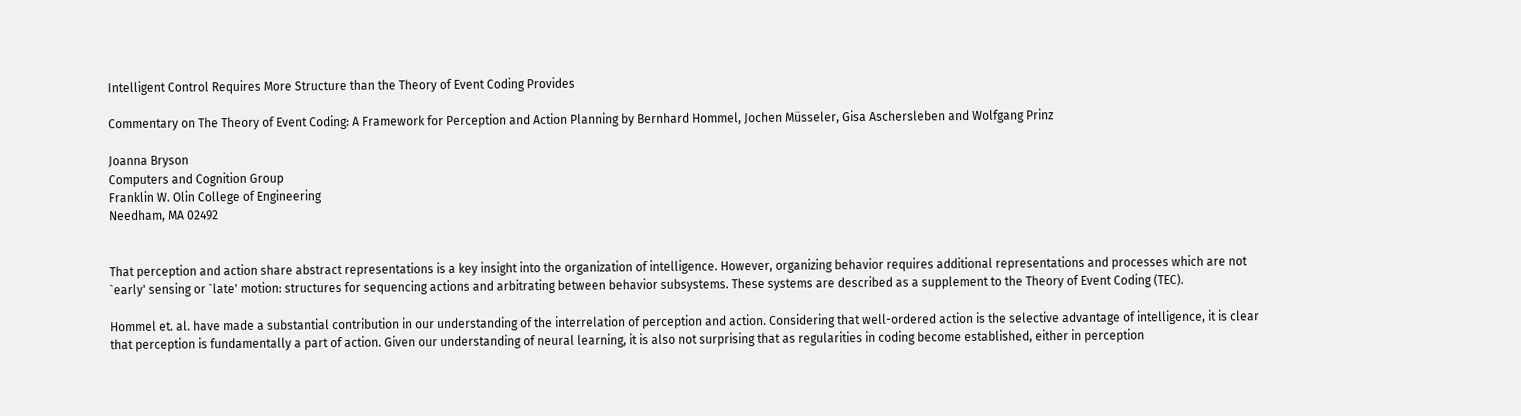Intelligent Control Requires More Structure than the Theory of Event Coding Provides

Commentary on The Theory of Event Coding: A Framework for Perception and Action Planning by Bernhard Hommel, Jochen Müsseler, Gisa Aschersleben and Wolfgang Prinz

Joanna Bryson
Computers and Cognition Group
Franklin W. Olin College of Engineering
Needham, MA 02492


That perception and action share abstract representations is a key insight into the organization of intelligence. However, organizing behavior requires additional representations and processes which are not `early' sensing or `late' motion: structures for sequencing actions and arbitrating between behavior subsystems. These systems are described as a supplement to the Theory of Event Coding (TEC).

Hommel et. al. have made a substantial contribution in our understanding of the interrelation of perception and action. Considering that well-ordered action is the selective advantage of intelligence, it is clear that perception is fundamentally a part of action. Given our understanding of neural learning, it is also not surprising that as regularities in coding become established, either in perception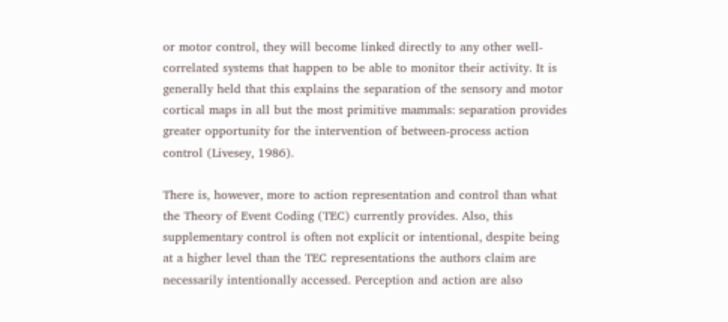or motor control, they will become linked directly to any other well-correlated systems that happen to be able to monitor their activity. It is generally held that this explains the separation of the sensory and motor cortical maps in all but the most primitive mammals: separation provides greater opportunity for the intervention of between-process action control (Livesey, 1986).

There is, however, more to action representation and control than what the Theory of Event Coding (TEC) currently provides. Also, this supplementary control is often not explicit or intentional, despite being at a higher level than the TEC representations the authors claim are necessarily intentionally accessed. Perception and action are also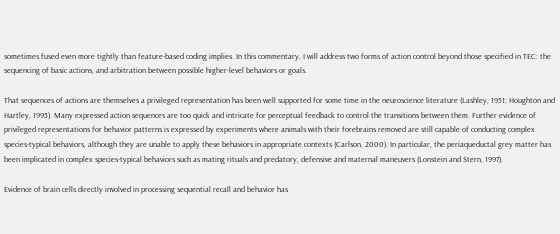sometimes fused even more tightly than feature-based coding implies. In this commentary, I will address two forms of action control beyond those specified in TEC: the sequencing of basic actions, and arbitration between possible higher-level behaviors or goals.

That sequences of actions are themselves a privileged representation has been well supported for some time in the neuroscience literature (Lashley, 1951; Houghton and Hartley, 1995). Many expressed action sequences are too quick and intricate for perceptual feedback to control the transitions between them. Further evidence of privileged representations for behavior patterns is expressed by experiments where animals with their forebrains removed are still capable of conducting complex species-typical behaviors, although they are unable to apply these behaviors in appropriate contexts (Carlson, 2000). In particular, the periaqueductal grey matter has been implicated in complex species-typical behaviors such as mating rituals and predatory, defensive and maternal maneuvers (Lonstein and Stern, 1997).

Evidence of brain cells directly involved in processing sequential recall and behavior has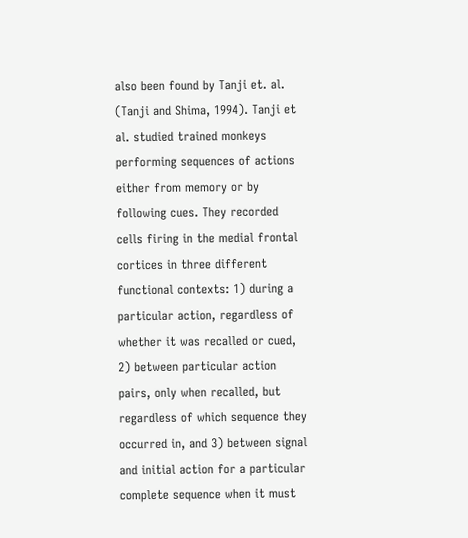also been found by Tanji et. al. (Tanji and Shima, 1994). Tanji et al. studied trained monkeys performing sequences of actions either from memory or by following cues. They recorded cells firing in the medial frontal cortices in three different functional contexts: 1) during a particular action, regardless of whether it was recalled or cued, 2) between particular action pairs, only when recalled, but regardless of which sequence they occurred in, and 3) between signal and initial action for a particular complete sequence when it must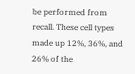be performed from recall. These cell types made up 12%, 36%, and 26% of the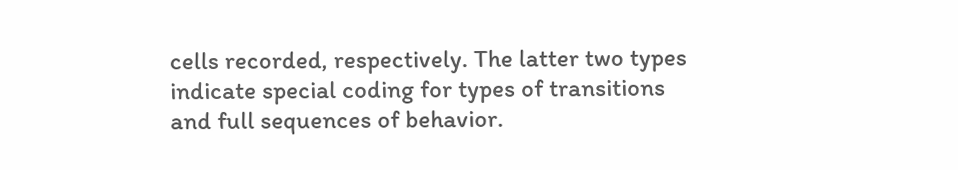cells recorded, respectively. The latter two types indicate special coding for types of transitions and full sequences of behavior.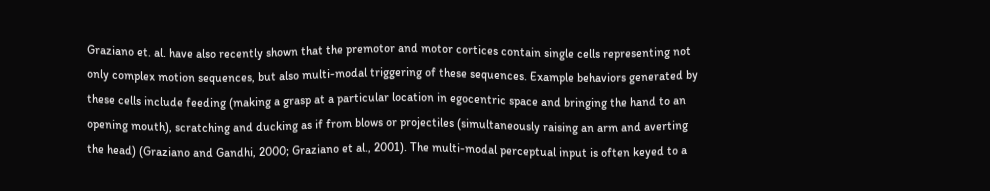Graziano et. al. have also recently shown that the premotor and motor cortices contain single cells representing not only complex motion sequences, but also multi-modal triggering of these sequences. Example behaviors generated by these cells include feeding (making a grasp at a particular location in egocentric space and bringing the hand to an opening mouth), scratching and ducking as if from blows or projectiles (simultaneously raising an arm and averting the head) (Graziano and Gandhi, 2000; Graziano et al., 2001). The multi-modal perceptual input is often keyed to a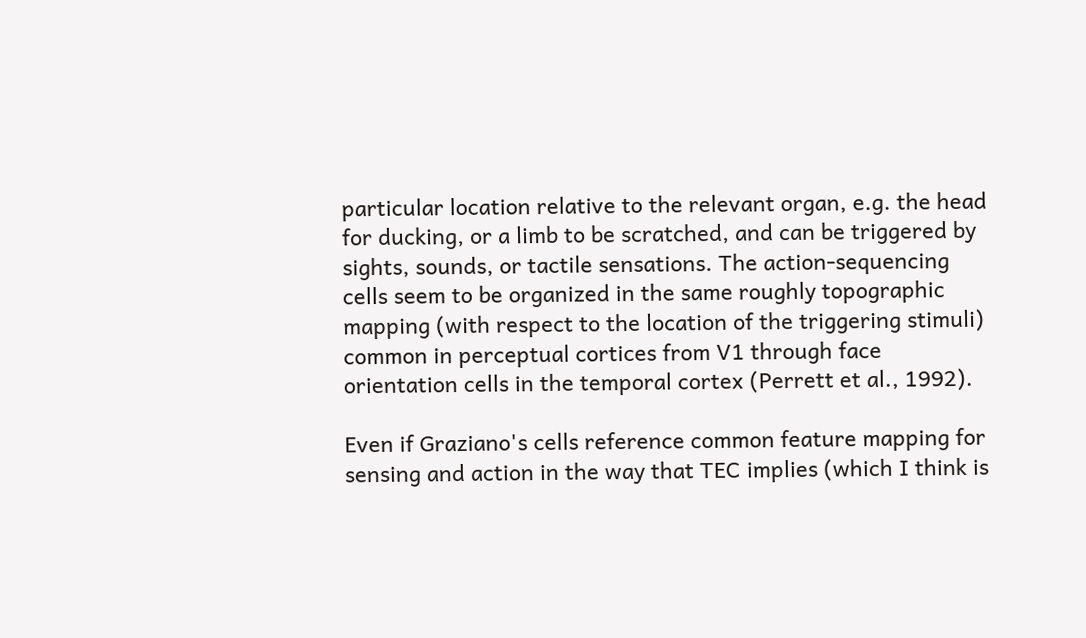particular location relative to the relevant organ, e.g. the head for ducking, or a limb to be scratched, and can be triggered by sights, sounds, or tactile sensations. The action-sequencing cells seem to be organized in the same roughly topographic mapping (with respect to the location of the triggering stimuli) common in perceptual cortices from V1 through face orientation cells in the temporal cortex (Perrett et al., 1992).

Even if Graziano's cells reference common feature mapping for sensing and action in the way that TEC implies (which I think is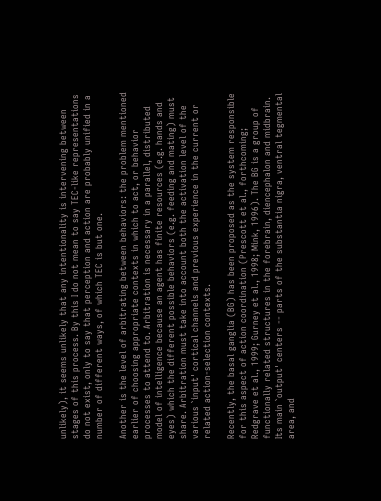unlikely), it seems unlikely that any intentionality is intervening between stages of this process. By this I do not mean to say TEC-like representations do not exist, only to say that perception and action are probably unified in a number of different ways, of which TEC is but one.

Another is the level of arbitrating between behaviors: the problem mentioned earlier of choosing appropriate contexts in which to act, or behavior processes to attend to. Arbitration is necessary in a parallel, distributed model of intelligence because an agent has finite resources (e.g. hands and eyes) which the different possible behaviors (e.g. feeding and mating) must share. Arbitration must take into account both the activation level of the various `input' cortical channels and previous experience in the current or related action-selection contexts.

Recently, the basal ganglia (BG) has been proposed as the system responsible for this aspect of action coordination (Prescott et al., forthcoming; Redgrave et al., 1999; Gurney et al., 1998; Mink, 1996). The BG is a group of functionally related structures in the forebrain, diencephalon and midbrain. Its main `output' centers -- parts of the substantia nigra, ventral tegmental area, and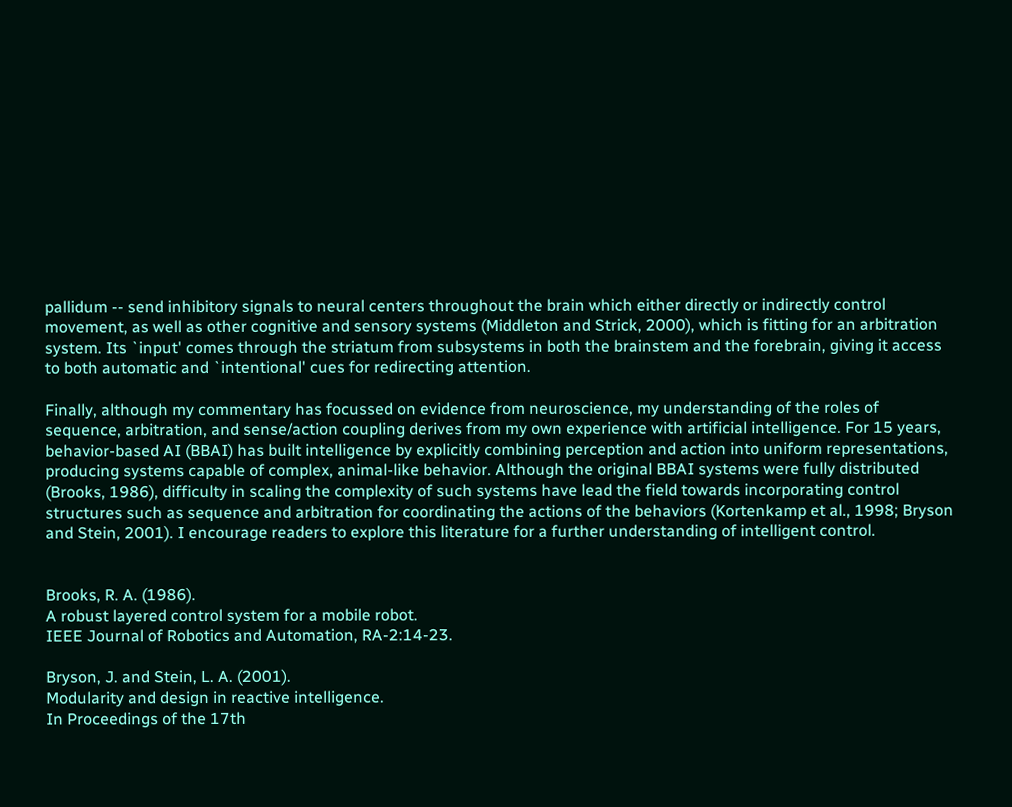pallidum -- send inhibitory signals to neural centers throughout the brain which either directly or indirectly control movement, as well as other cognitive and sensory systems (Middleton and Strick, 2000), which is fitting for an arbitration system. Its `input' comes through the striatum from subsystems in both the brainstem and the forebrain, giving it access to both automatic and `intentional' cues for redirecting attention.

Finally, although my commentary has focussed on evidence from neuroscience, my understanding of the roles of sequence, arbitration, and sense/action coupling derives from my own experience with artificial intelligence. For 15 years, behavior-based AI (BBAI) has built intelligence by explicitly combining perception and action into uniform representations, producing systems capable of complex, animal-like behavior. Although the original BBAI systems were fully distributed (Brooks, 1986), difficulty in scaling the complexity of such systems have lead the field towards incorporating control structures such as sequence and arbitration for coordinating the actions of the behaviors (Kortenkamp et al., 1998; Bryson and Stein, 2001). I encourage readers to explore this literature for a further understanding of intelligent control.


Brooks, R. A. (1986).
A robust layered control system for a mobile robot.
IEEE Journal of Robotics and Automation, RA-2:14-23.

Bryson, J. and Stein, L. A. (2001).
Modularity and design in reactive intelligence.
In Proceedings of the 17th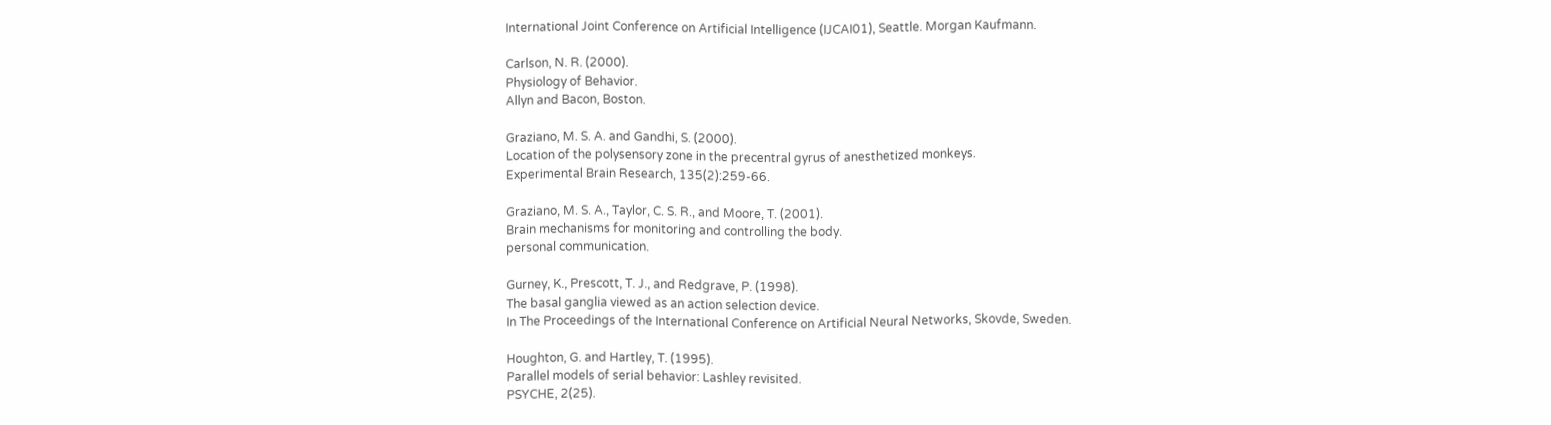International Joint Conference on Artificial Intelligence (IJCAI01), Seattle. Morgan Kaufmann.

Carlson, N. R. (2000).
Physiology of Behavior.
Allyn and Bacon, Boston.

Graziano, M. S. A. and Gandhi, S. (2000).
Location of the polysensory zone in the precentral gyrus of anesthetized monkeys.
Experimental Brain Research, 135(2):259-66.

Graziano, M. S. A., Taylor, C. S. R., and Moore, T. (2001).
Brain mechanisms for monitoring and controlling the body.
personal communication.

Gurney, K., Prescott, T. J., and Redgrave, P. (1998).
The basal ganglia viewed as an action selection device.
In The Proceedings of the International Conference on Artificial Neural Networks, Skovde, Sweden.

Houghton, G. and Hartley, T. (1995).
Parallel models of serial behavior: Lashley revisited.
PSYCHE, 2(25).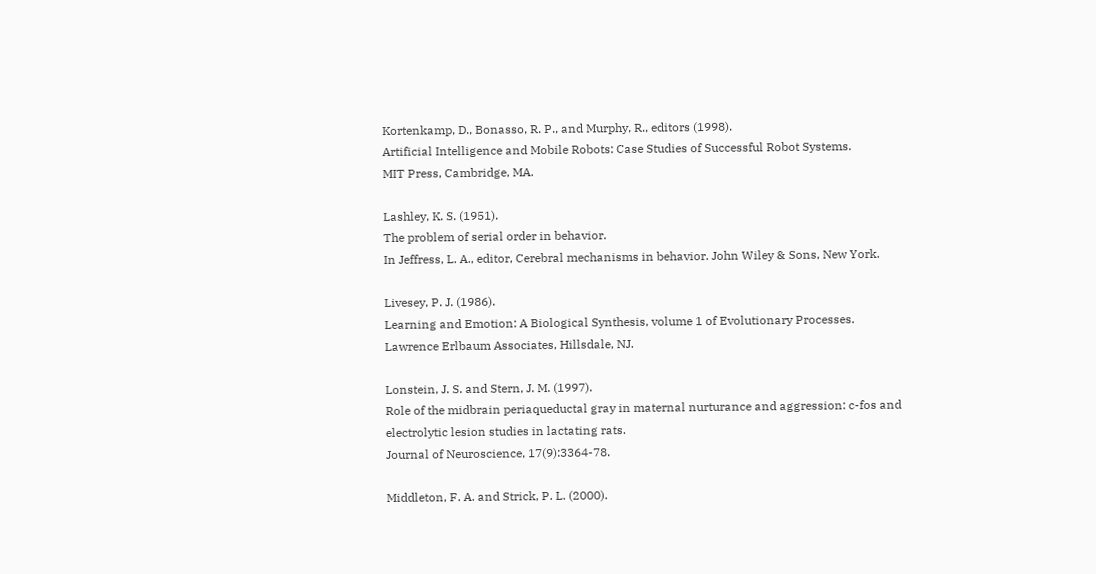Kortenkamp, D., Bonasso, R. P., and Murphy, R., editors (1998).
Artificial Intelligence and Mobile Robots: Case Studies of Successful Robot Systems.
MIT Press, Cambridge, MA.

Lashley, K. S. (1951).
The problem of serial order in behavior.
In Jeffress, L. A., editor, Cerebral mechanisms in behavior. John Wiley & Sons, New York.

Livesey, P. J. (1986).
Learning and Emotion: A Biological Synthesis, volume 1 of Evolutionary Processes.
Lawrence Erlbaum Associates, Hillsdale, NJ.

Lonstein, J. S. and Stern, J. M. (1997).
Role of the midbrain periaqueductal gray in maternal nurturance and aggression: c-fos and electrolytic lesion studies in lactating rats.
Journal of Neuroscience, 17(9):3364-78.

Middleton, F. A. and Strick, P. L. (2000).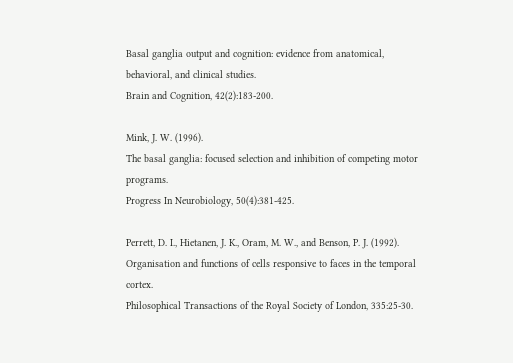Basal ganglia output and cognition: evidence from anatomical, behavioral, and clinical studies.
Brain and Cognition, 42(2):183-200.

Mink, J. W. (1996).
The basal ganglia: focused selection and inhibition of competing motor programs.
Progress In Neurobiology, 50(4):381-425.

Perrett, D. I., Hietanen, J. K., Oram, M. W., and Benson, P. J. (1992).
Organisation and functions of cells responsive to faces in the temporal cortex.
Philosophical Transactions of the Royal Society of London, 335:25-30.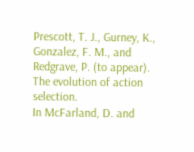Prescott, T. J., Gurney, K., Gonzalez, F. M., and Redgrave, P. (to appear).
The evolution of action selection.
In McFarland, D. and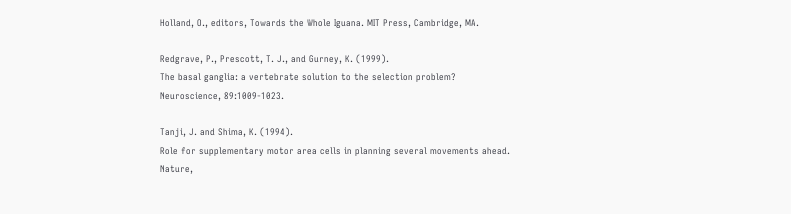Holland, O., editors, Towards the Whole Iguana. MIT Press, Cambridge, MA.

Redgrave, P., Prescott, T. J., and Gurney, K. (1999).
The basal ganglia: a vertebrate solution to the selection problem?
Neuroscience, 89:1009-1023.

Tanji, J. and Shima, K. (1994).
Role for supplementary motor area cells in planning several movements ahead.
Nature,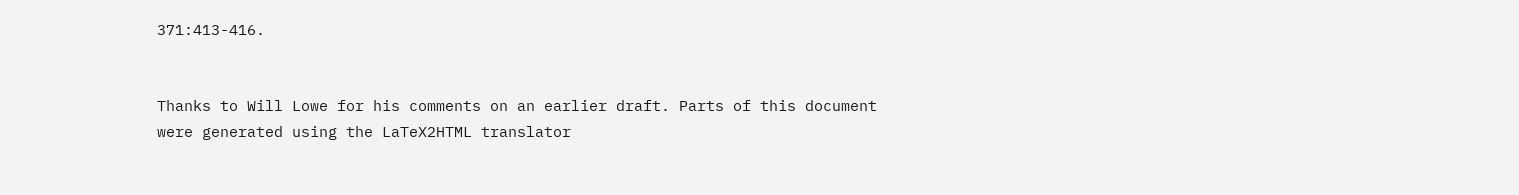371:413-416.


Thanks to Will Lowe for his comments on an earlier draft. Parts of this document were generated using the LaTeX2HTML translator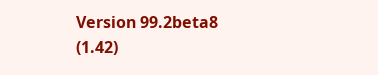Version 99.2beta8 (1.42)